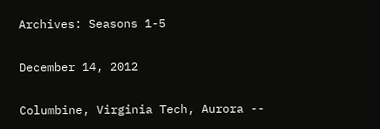Archives: Seasons 1-5

December 14, 2012

Columbine, Virginia Tech, Aurora --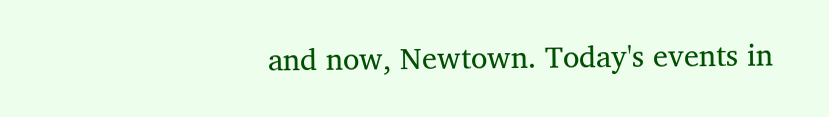and now, Newtown. Today's events in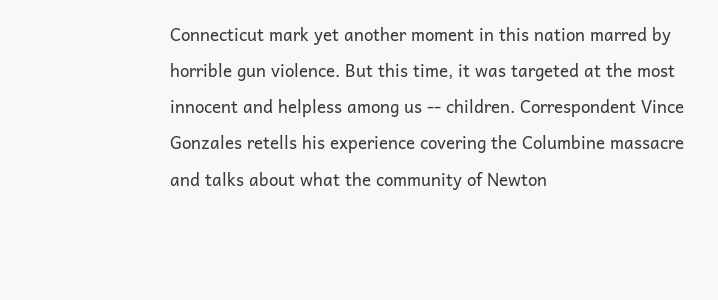Connecticut mark yet another moment in this nation marred by horrible gun violence. But this time, it was targeted at the most innocent and helpless among us -- children. Correspondent Vince Gonzales retells his experience covering the Columbine massacre and talks about what the community of Newton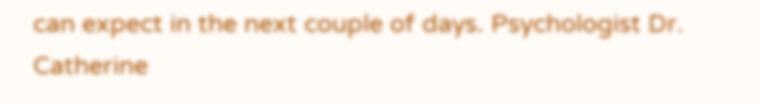can expect in the next couple of days. Psychologist Dr. Catherine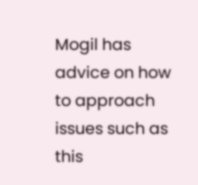Mogil has advice on how to approach issues such as this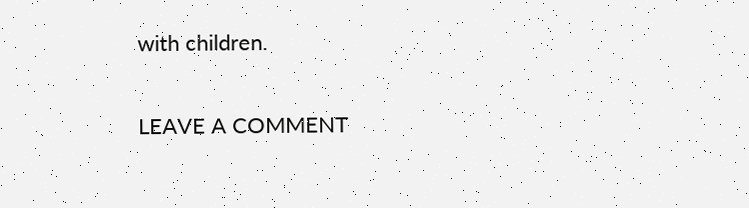with children.

LEAVE A COMMENT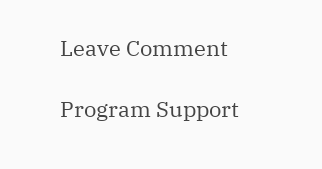Leave Comment

Program Support